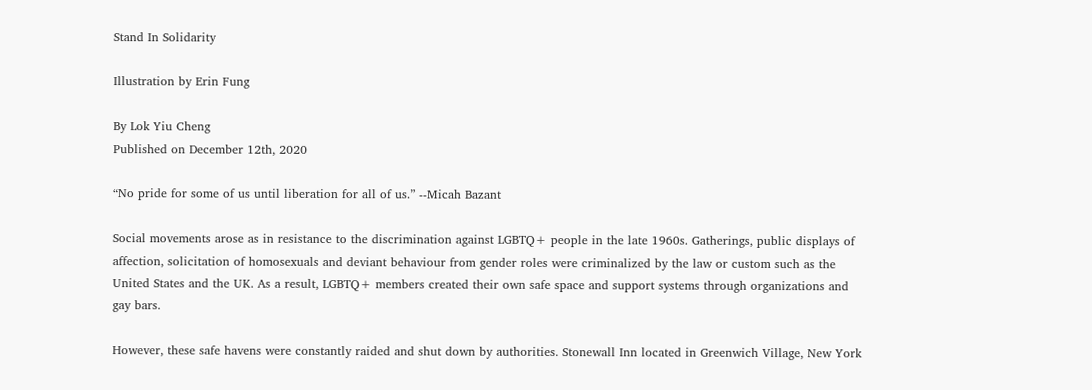Stand In Solidarity

Illustration by Erin Fung

By Lok Yiu Cheng
Published on December 12th, 2020

“No pride for some of us until liberation for all of us.” --Micah Bazant

Social movements arose as in resistance to the discrimination against LGBTQ+ people in the late 1960s. Gatherings, public displays of affection, solicitation of homosexuals and deviant behaviour from gender roles were criminalized by the law or custom such as the United States and the UK. As a result, LGBTQ+ members created their own safe space and support systems through organizations and gay bars.

However, these safe havens were constantly raided and shut down by authorities. Stonewall Inn located in Greenwich Village, New York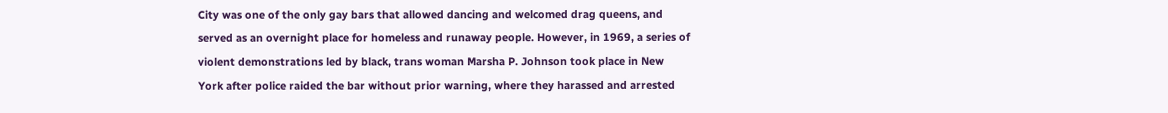City was one of the only gay bars that allowed dancing and welcomed drag queens, and served as an overnight place for homeless and runaway people. However, in 1969, a series of violent demonstrations led by black, trans woman Marsha P. Johnson took place in New York after police raided the bar without prior warning, where they harassed and arrested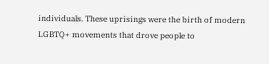individuals. These uprisings were the birth of modern LGBTQ+ movements that drove people to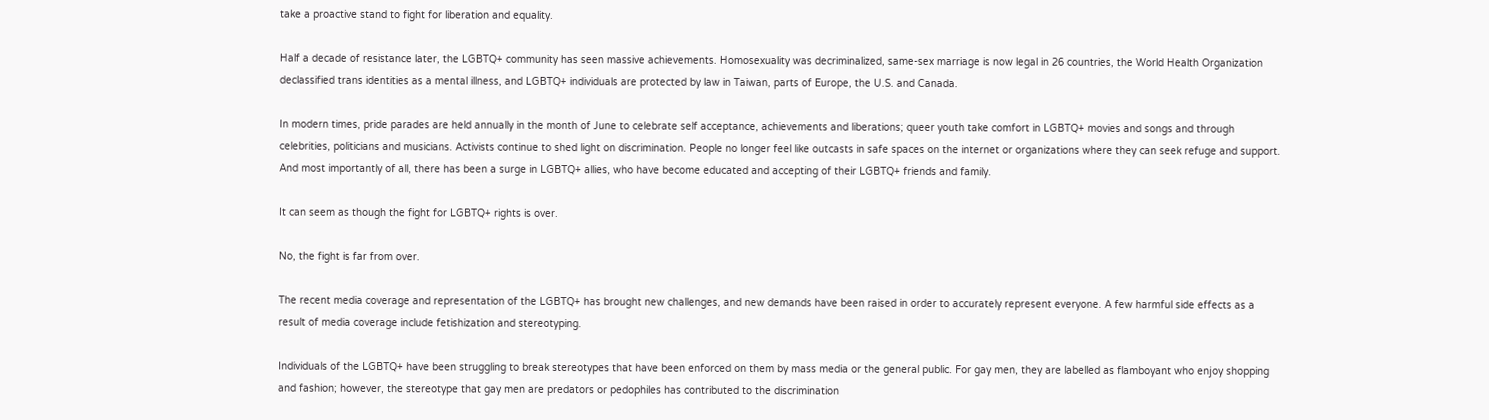take a proactive stand to fight for liberation and equality.

Half a decade of resistance later, the LGBTQ+ community has seen massive achievements. Homosexuality was decriminalized, same-sex marriage is now legal in 26 countries, the World Health Organization declassified trans identities as a mental illness, and LGBTQ+ individuals are protected by law in Taiwan, parts of Europe, the U.S. and Canada.

In modern times, pride parades are held annually in the month of June to celebrate self acceptance, achievements and liberations; queer youth take comfort in LGBTQ+ movies and songs and through celebrities, politicians and musicians. Activists continue to shed light on discrimination. People no longer feel like outcasts in safe spaces on the internet or organizations where they can seek refuge and support. And most importantly of all, there has been a surge in LGBTQ+ allies, who have become educated and accepting of their LGBTQ+ friends and family.

It can seem as though the fight for LGBTQ+ rights is over.

No, the fight is far from over.

The recent media coverage and representation of the LGBTQ+ has brought new challenges, and new demands have been raised in order to accurately represent everyone. A few harmful side effects as a result of media coverage include fetishization and stereotyping.

Individuals of the LGBTQ+ have been struggling to break stereotypes that have been enforced on them by mass media or the general public. For gay men, they are labelled as flamboyant who enjoy shopping and fashion; however, the stereotype that gay men are predators or pedophiles has contributed to the discrimination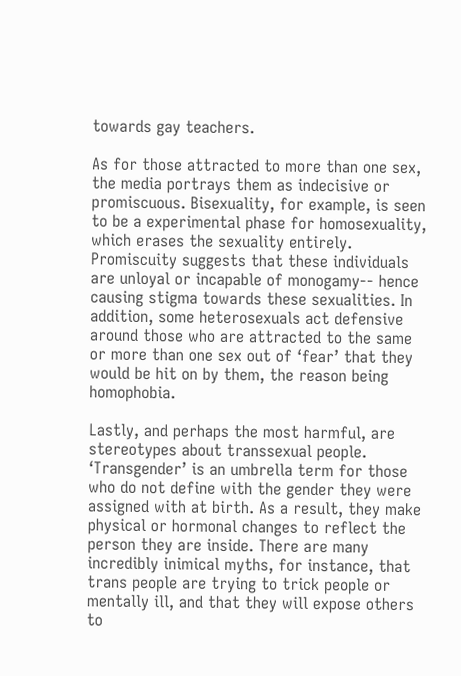towards gay teachers.

As for those attracted to more than one sex, the media portrays them as indecisive or promiscuous. Bisexuality, for example, is seen to be a experimental phase for homosexuality, which erases the sexuality entirely. Promiscuity suggests that these individuals are unloyal or incapable of monogamy-- hence causing stigma towards these sexualities. In addition, some heterosexuals act defensive around those who are attracted to the same or more than one sex out of ‘fear’ that they would be hit on by them, the reason being homophobia.

Lastly, and perhaps the most harmful, are stereotypes about transsexual people. ‘Transgender’ is an umbrella term for those who do not define with the gender they were assigned with at birth. As a result, they make physical or hormonal changes to reflect the person they are inside. There are many incredibly inimical myths, for instance, that trans people are trying to trick people or mentally ill, and that they will expose others to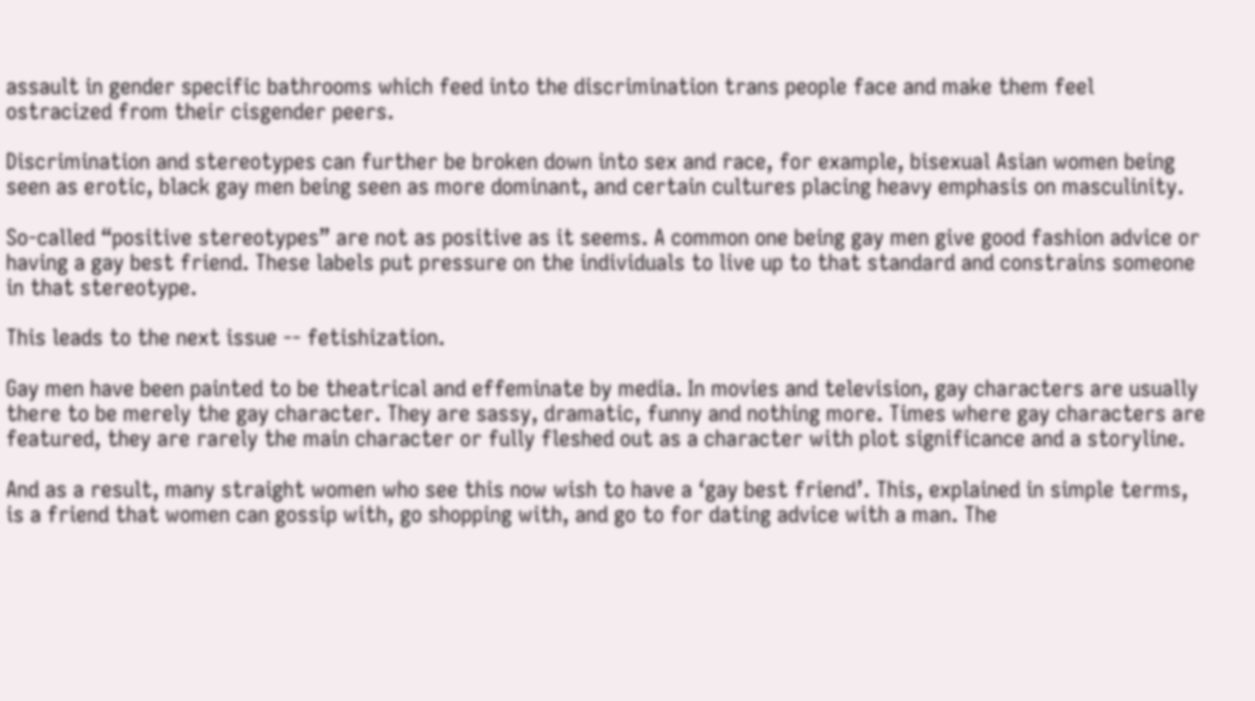assault in gender specific bathrooms which feed into the discrimination trans people face and make them feel ostracized from their cisgender peers.

Discrimination and stereotypes can further be broken down into sex and race, for example, bisexual Asian women being seen as erotic, black gay men being seen as more dominant, and certain cultures placing heavy emphasis on masculinity.

So-called “positive stereotypes” are not as positive as it seems. A common one being gay men give good fashion advice or having a gay best friend. These labels put pressure on the individuals to live up to that standard and constrains someone in that stereotype.

This leads to the next issue -- fetishization.

Gay men have been painted to be theatrical and effeminate by media. In movies and television, gay characters are usually there to be merely the gay character. They are sassy, dramatic, funny and nothing more. Times where gay characters are featured, they are rarely the main character or fully fleshed out as a character with plot significance and a storyline.

And as a result, many straight women who see this now wish to have a ‘gay best friend’. This, explained in simple terms, is a friend that women can gossip with, go shopping with, and go to for dating advice with a man. The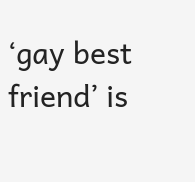‘gay best friend’ is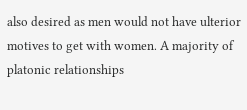also desired as men would not have ulterior motives to get with women. A majority of platonic relationships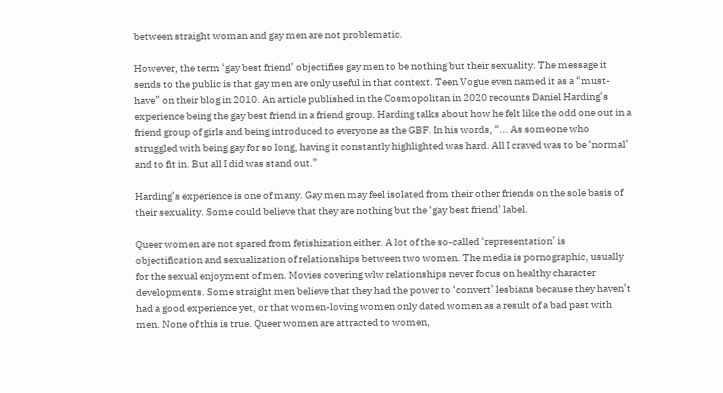between straight woman and gay men are not problematic.

However, the term ‘gay best friend’ objectifies gay men to be nothing but their sexuality. The message it sends to the public is that gay men are only useful in that context. Teen Vogue even named it as a “must-have” on their blog in 2010. An article published in the Cosmopolitan in 2020 recounts Daniel Harding’s experience being the gay best friend in a friend group. Harding talks about how he felt like the odd one out in a friend group of girls and being introduced to everyone as the GBF. In his words, “... As someone who struggled with being gay for so long, having it constantly highlighted was hard. All I craved was to be ‘normal’ and to fit in. But all I did was stand out.”

Harding’s experience is one of many. Gay men may feel isolated from their other friends on the sole basis of their sexuality. Some could believe that they are nothing but the ‘gay best friend’ label.

Queer women are not spared from fetishization either. A lot of the so-called ‘representation’ is objectification and sexualization of relationships between two women. The media is pornographic, usually for the sexual enjoyment of men. Movies covering wlw relationships never focus on healthy character developments. Some straight men believe that they had the power to ‘convert’ lesbians because they haven’t had a good experience yet, or that women-loving women only dated women as a result of a bad past with men. None of this is true. Queer women are attracted to women,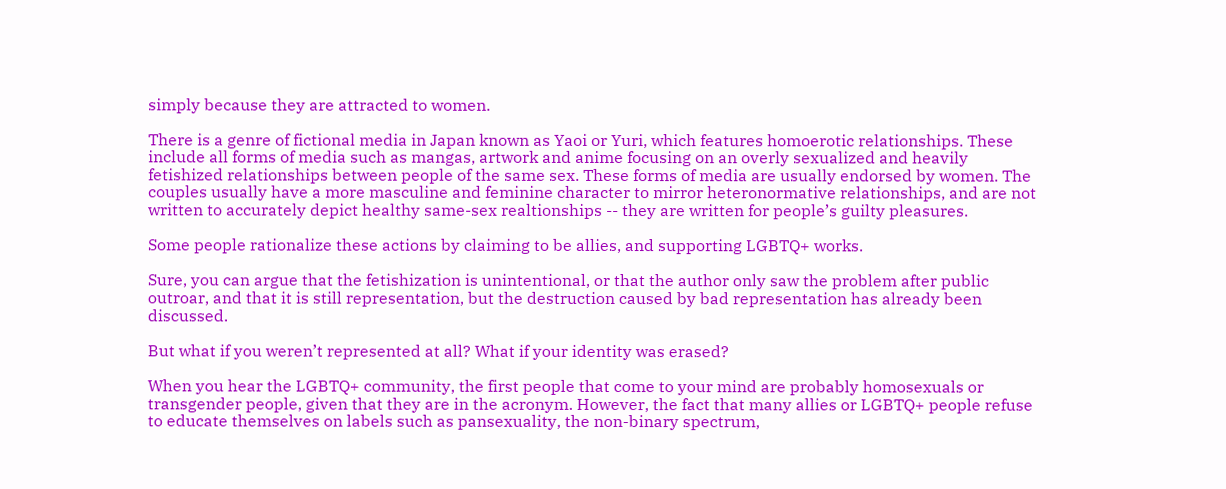simply because they are attracted to women.

There is a genre of fictional media in Japan known as Yaoi or Yuri, which features homoerotic relationships. These include all forms of media such as mangas, artwork and anime focusing on an overly sexualized and heavily fetishized relationships between people of the same sex. These forms of media are usually endorsed by women. The couples usually have a more masculine and feminine character to mirror heteronormative relationships, and are not written to accurately depict healthy same-sex realtionships -- they are written for people’s guilty pleasures.

Some people rationalize these actions by claiming to be allies, and supporting LGBTQ+ works.

Sure, you can argue that the fetishization is unintentional, or that the author only saw the problem after public outroar, and that it is still representation, but the destruction caused by bad representation has already been discussed.

But what if you weren’t represented at all? What if your identity was erased?

When you hear the LGBTQ+ community, the first people that come to your mind are probably homosexuals or transgender people, given that they are in the acronym. However, the fact that many allies or LGBTQ+ people refuse to educate themselves on labels such as pansexuality, the non-binary spectrum,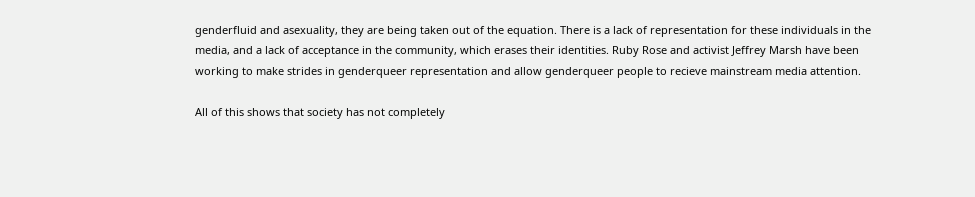genderfluid and asexuality, they are being taken out of the equation. There is a lack of representation for these individuals in the media, and a lack of acceptance in the community, which erases their identities. Ruby Rose and activist Jeffrey Marsh have been working to make strides in genderqueer representation and allow genderqueer people to recieve mainstream media attention.

All of this shows that society has not completely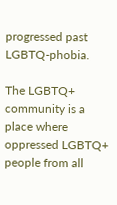progressed past LGBTQ-phobia.

The LGBTQ+ community is a place where oppressed LGBTQ+ people from all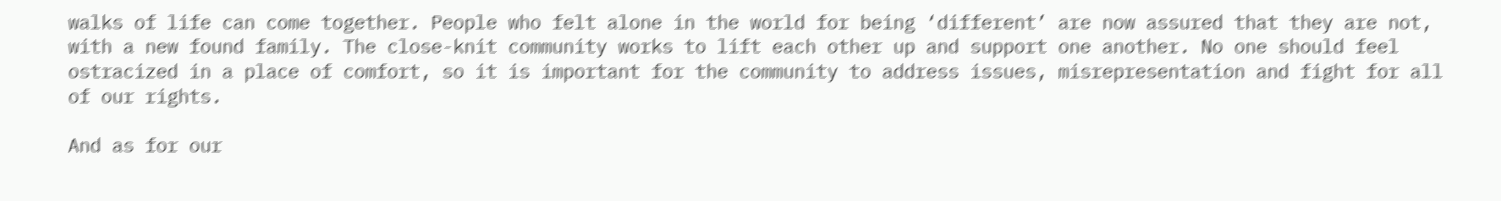walks of life can come together. People who felt alone in the world for being ‘different’ are now assured that they are not, with a new found family. The close-knit community works to lift each other up and support one another. No one should feel ostracized in a place of comfort, so it is important for the community to address issues, misrepresentation and fight for all of our rights.

And as for our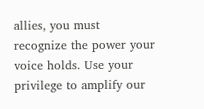allies, you must recognize the power your voice holds. Use your privilege to amplify our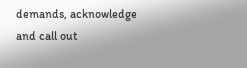demands, acknowledge and call out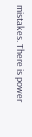mistakes. There is power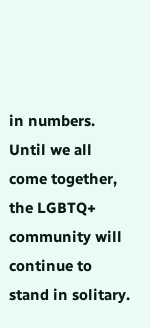in numbers. Until we all come together, the LGBTQ+ community will continue to stand in solitary.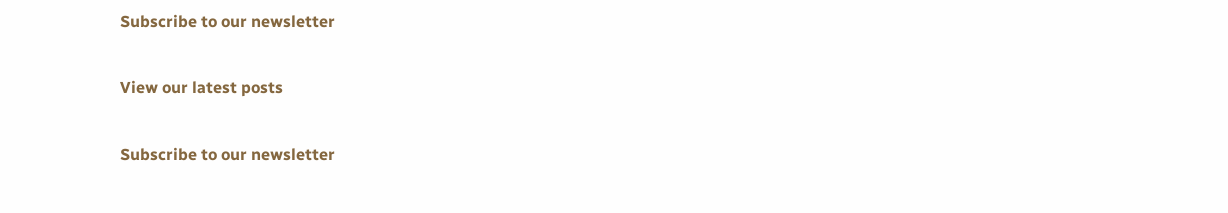Subscribe to our newsletter

View our latest posts

Subscribe to our newsletter